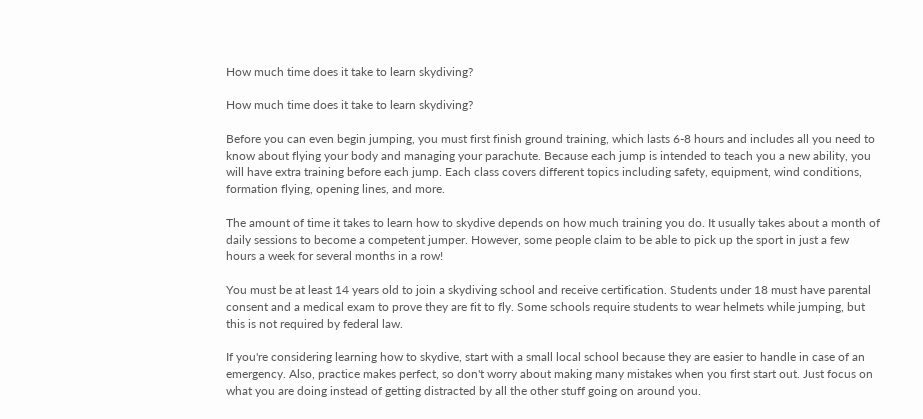How much time does it take to learn skydiving?

How much time does it take to learn skydiving?

Before you can even begin jumping, you must first finish ground training, which lasts 6-8 hours and includes all you need to know about flying your body and managing your parachute. Because each jump is intended to teach you a new ability, you will have extra training before each jump. Each class covers different topics including safety, equipment, wind conditions, formation flying, opening lines, and more.

The amount of time it takes to learn how to skydive depends on how much training you do. It usually takes about a month of daily sessions to become a competent jumper. However, some people claim to be able to pick up the sport in just a few hours a week for several months in a row!

You must be at least 14 years old to join a skydiving school and receive certification. Students under 18 must have parental consent and a medical exam to prove they are fit to fly. Some schools require students to wear helmets while jumping, but this is not required by federal law.

If you're considering learning how to skydive, start with a small local school because they are easier to handle in case of an emergency. Also, practice makes perfect, so don't worry about making many mistakes when you first start out. Just focus on what you are doing instead of getting distracted by all the other stuff going on around you.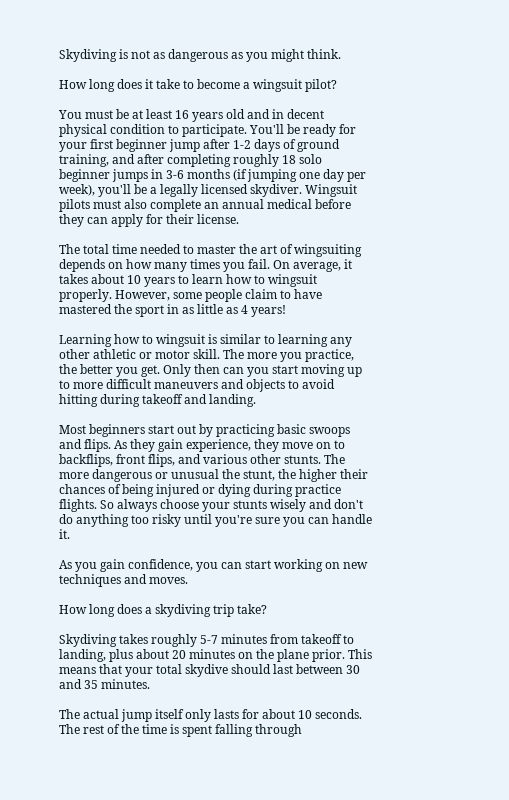Skydiving is not as dangerous as you might think.

How long does it take to become a wingsuit pilot?

You must be at least 16 years old and in decent physical condition to participate. You'll be ready for your first beginner jump after 1-2 days of ground training, and after completing roughly 18 solo beginner jumps in 3-6 months (if jumping one day per week), you'll be a legally licensed skydiver. Wingsuit pilots must also complete an annual medical before they can apply for their license.

The total time needed to master the art of wingsuiting depends on how many times you fail. On average, it takes about 10 years to learn how to wingsuit properly. However, some people claim to have mastered the sport in as little as 4 years!

Learning how to wingsuit is similar to learning any other athletic or motor skill. The more you practice, the better you get. Only then can you start moving up to more difficult maneuvers and objects to avoid hitting during takeoff and landing.

Most beginners start out by practicing basic swoops and flips. As they gain experience, they move on to backflips, front flips, and various other stunts. The more dangerous or unusual the stunt, the higher their chances of being injured or dying during practice flights. So always choose your stunts wisely and don't do anything too risky until you're sure you can handle it.

As you gain confidence, you can start working on new techniques and moves.

How long does a skydiving trip take?

Skydiving takes roughly 5-7 minutes from takeoff to landing, plus about 20 minutes on the plane prior. This means that your total skydive should last between 30 and 35 minutes.

The actual jump itself only lasts for about 10 seconds. The rest of the time is spent falling through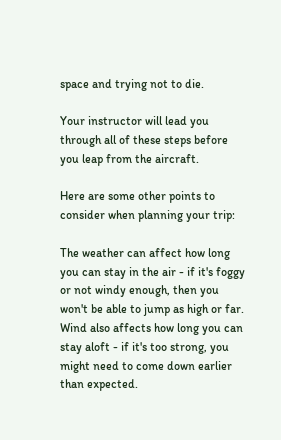space and trying not to die.

Your instructor will lead you through all of these steps before you leap from the aircraft.

Here are some other points to consider when planning your trip:

The weather can affect how long you can stay in the air - if it's foggy or not windy enough, then you won't be able to jump as high or far. Wind also affects how long you can stay aloft - if it's too strong, you might need to come down earlier than expected.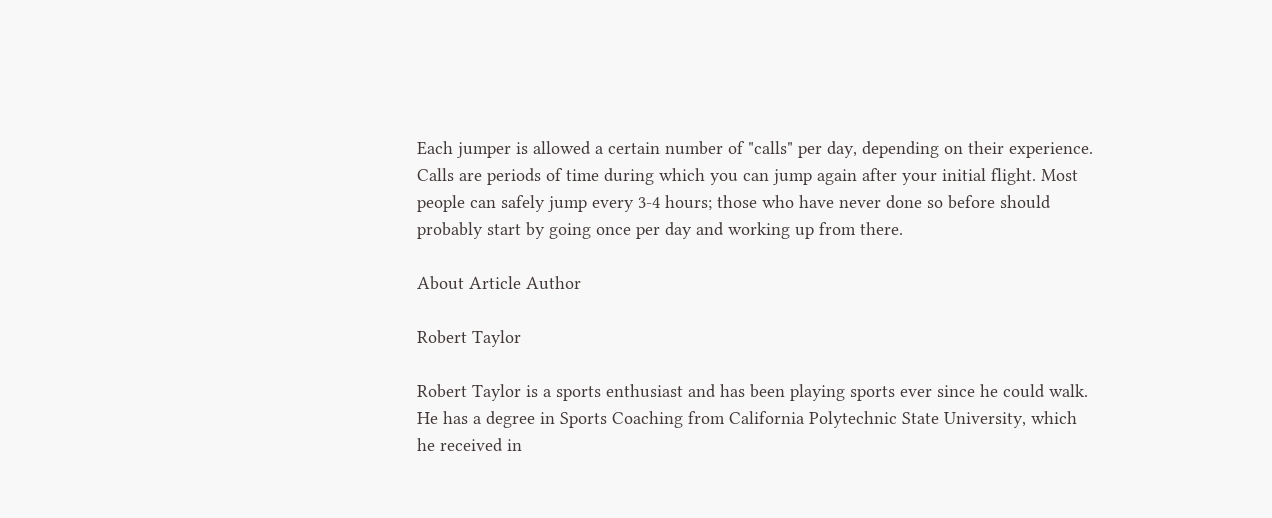Each jumper is allowed a certain number of "calls" per day, depending on their experience. Calls are periods of time during which you can jump again after your initial flight. Most people can safely jump every 3-4 hours; those who have never done so before should probably start by going once per day and working up from there.

About Article Author

Robert Taylor

Robert Taylor is a sports enthusiast and has been playing sports ever since he could walk. He has a degree in Sports Coaching from California Polytechnic State University, which he received in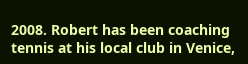2008. Robert has been coaching tennis at his local club in Venice,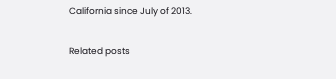California since July of 2013.

Related posts